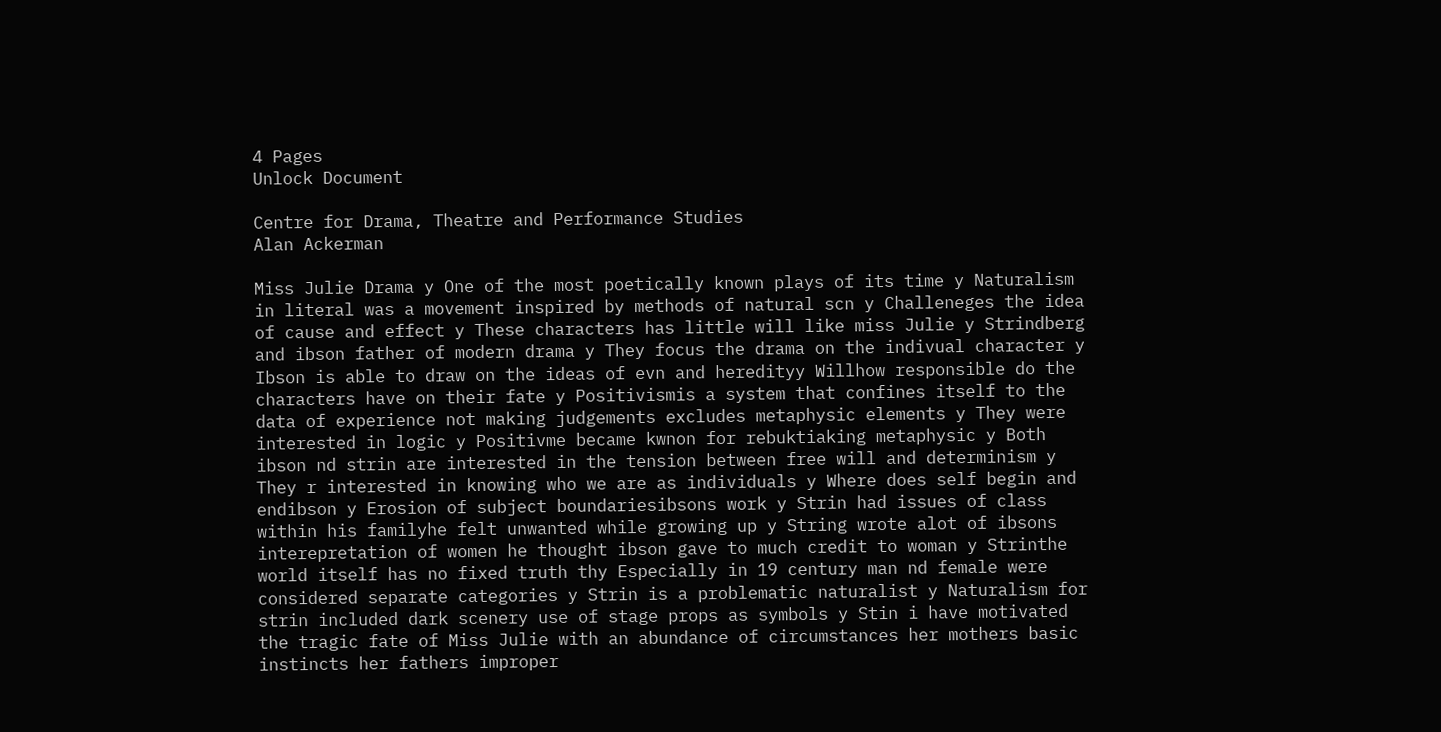4 Pages
Unlock Document

Centre for Drama, Theatre and Performance Studies
Alan Ackerman

Miss Julie Drama y One of the most poetically known plays of its time y Naturalism in literal was a movement inspired by methods of natural scn y Challeneges the idea of cause and effect y These characters has little will like miss Julie y Strindberg and ibson father of modern drama y They focus the drama on the indivual character y Ibson is able to draw on the ideas of evn and heredityy Willhow responsible do the characters have on their fate y Positivismis a system that confines itself to the data of experience not making judgements excludes metaphysic elements y They were interested in logic y Positivme became kwnon for rebuktiaking metaphysic y Both ibson nd strin are interested in the tension between free will and determinism y They r interested in knowing who we are as individuals y Where does self begin and endibson y Erosion of subject boundariesibsons work y Strin had issues of class within his familyhe felt unwanted while growing up y String wrote alot of ibsons interepretation of women he thought ibson gave to much credit to woman y Strinthe world itself has no fixed truth thy Especially in 19 century man nd female were considered separate categories y Strin is a problematic naturalist y Naturalism for strin included dark scenery use of stage props as symbols y Stin i have motivated the tragic fate of Miss Julie with an abundance of circumstances her mothers basic instincts her fathers improper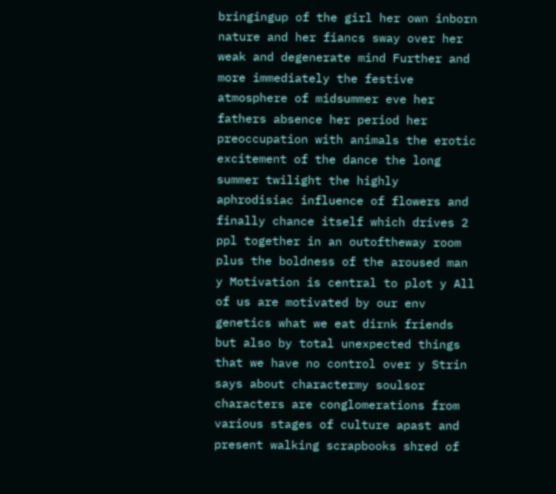bringingup of the girl her own inborn nature and her fiancs sway over her weak and degenerate mind Further and more immediately the festive atmosphere of midsummer eve her fathers absence her period her preoccupation with animals the erotic excitement of the dance the long summer twilight the highly aphrodisiac influence of flowers and finally chance itself which drives 2 ppl together in an outoftheway room plus the boldness of the aroused man y Motivation is central to plot y All of us are motivated by our env genetics what we eat dirnk friends but also by total unexpected things that we have no control over y Strin says about charactermy soulsor characters are conglomerations from various stages of culture apast and present walking scrapbooks shred of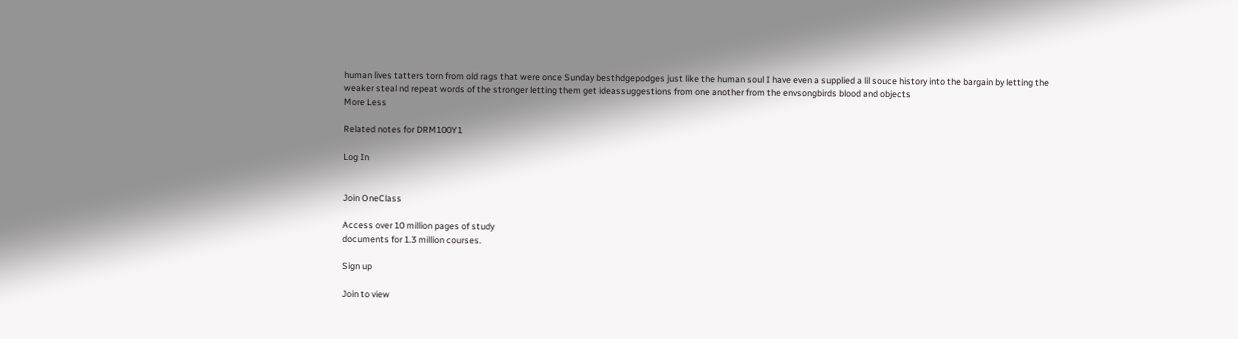human lives tatters torn from old rags that were once Sunday besthdgepodges just like the human soul I have even a supplied a lil souce history into the bargain by letting the weaker steal nd repeat words of the stronger letting them get ideassuggestions from one another from the envsongbirds blood and objects
More Less

Related notes for DRM100Y1

Log In


Join OneClass

Access over 10 million pages of study
documents for 1.3 million courses.

Sign up

Join to view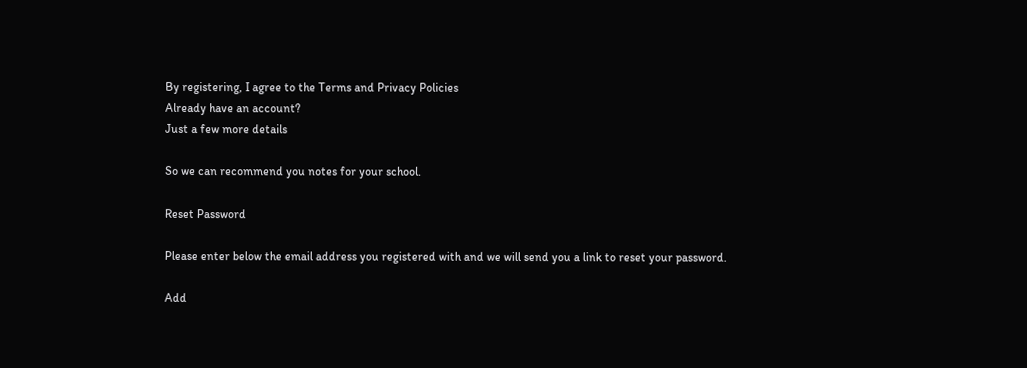By registering, I agree to the Terms and Privacy Policies
Already have an account?
Just a few more details

So we can recommend you notes for your school.

Reset Password

Please enter below the email address you registered with and we will send you a link to reset your password.

Add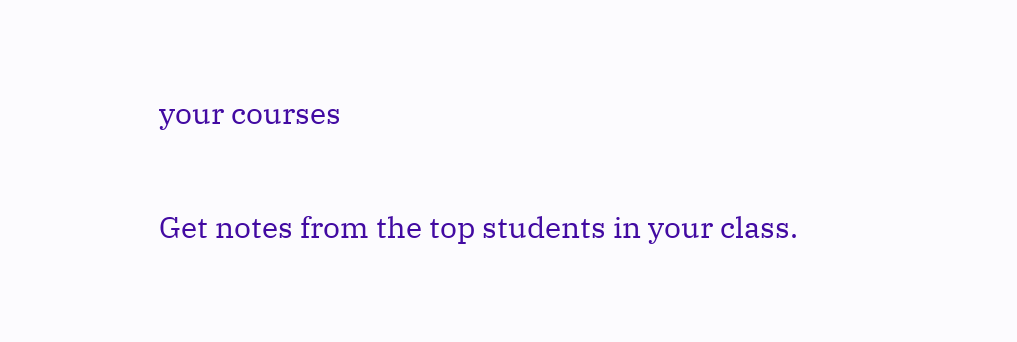your courses

Get notes from the top students in your class.